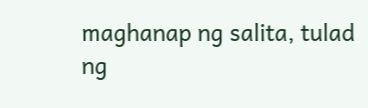maghanap ng salita, tulad ng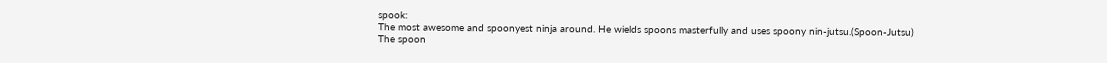spook:
The most awesome and spoonyest ninja around. He wields spoons masterfully and uses spoony nin-jutsu.(Spoon-Jutsu)
The spoon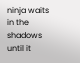ninja waits in the shadows until it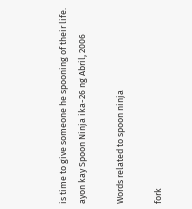is time to give someone he spooning of their life.
ayon kay Spoon Ninja ika-26 ng Abril, 2006

Words related to spoon ninja

fork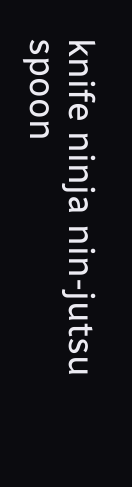knife ninja nin-jutsu spoon